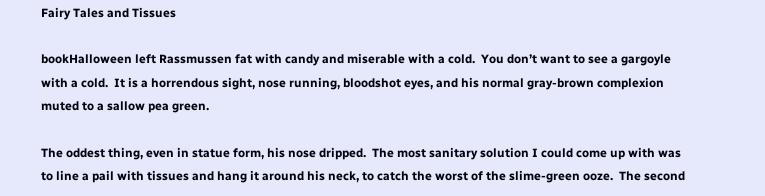Fairy Tales and Tissues

bookHalloween left Rassmussen fat with candy and miserable with a cold.  You don’t want to see a gargoyle with a cold.  It is a horrendous sight, nose running, bloodshot eyes, and his normal gray-brown complexion muted to a sallow pea green.

The oddest thing, even in statue form, his nose dripped.  The most sanitary solution I could come up with was to line a pail with tissues and hang it around his neck, to catch the worst of the slime-green ooze.  The second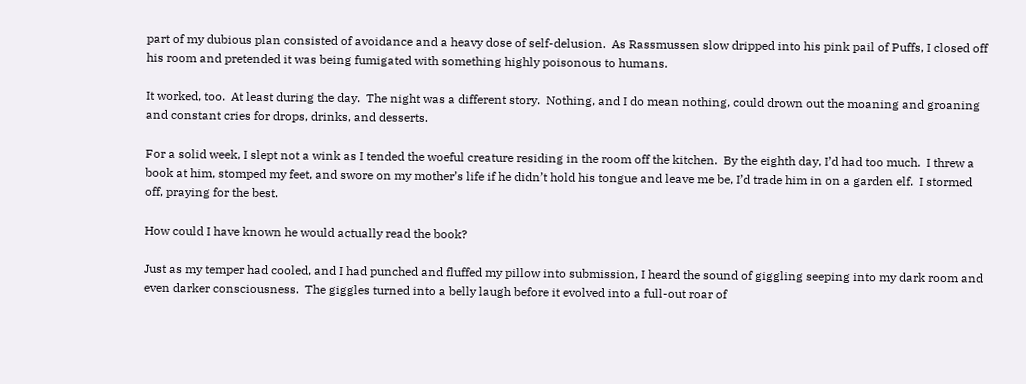part of my dubious plan consisted of avoidance and a heavy dose of self-delusion.  As Rassmussen slow dripped into his pink pail of Puffs, I closed off his room and pretended it was being fumigated with something highly poisonous to humans.

It worked, too.  At least during the day.  The night was a different story.  Nothing, and I do mean nothing, could drown out the moaning and groaning and constant cries for drops, drinks, and desserts.

For a solid week, I slept not a wink as I tended the woeful creature residing in the room off the kitchen.  By the eighth day, I’d had too much.  I threw a book at him, stomped my feet, and swore on my mother’s life if he didn’t hold his tongue and leave me be, I’d trade him in on a garden elf.  I stormed off, praying for the best.

How could I have known he would actually read the book?

Just as my temper had cooled, and I had punched and fluffed my pillow into submission, I heard the sound of giggling seeping into my dark room and even darker consciousness.  The giggles turned into a belly laugh before it evolved into a full-out roar of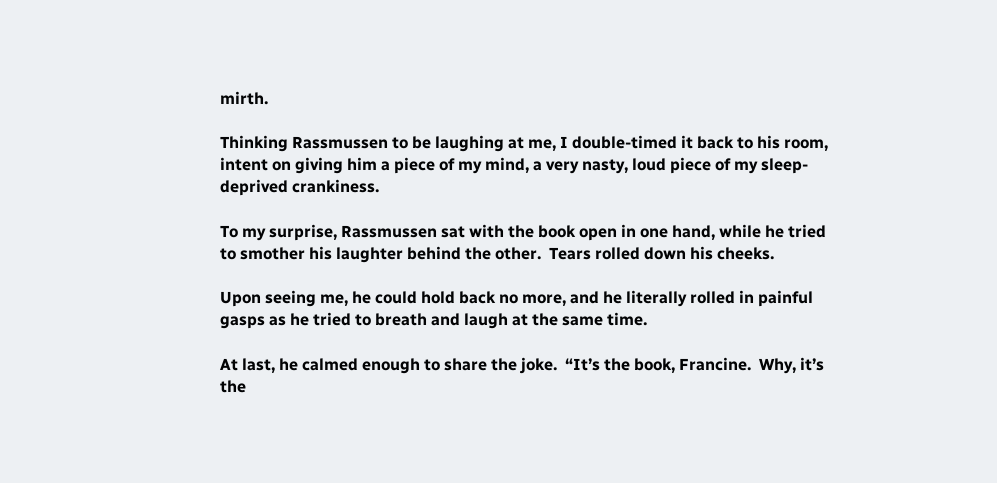mirth.

Thinking Rassmussen to be laughing at me, I double-timed it back to his room, intent on giving him a piece of my mind, a very nasty, loud piece of my sleep-deprived crankiness.

To my surprise, Rassmussen sat with the book open in one hand, while he tried to smother his laughter behind the other.  Tears rolled down his cheeks.

Upon seeing me, he could hold back no more, and he literally rolled in painful gasps as he tried to breath and laugh at the same time.

At last, he calmed enough to share the joke.  “It’s the book, Francine.  Why, it’s the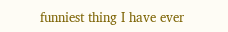funniest thing I have ever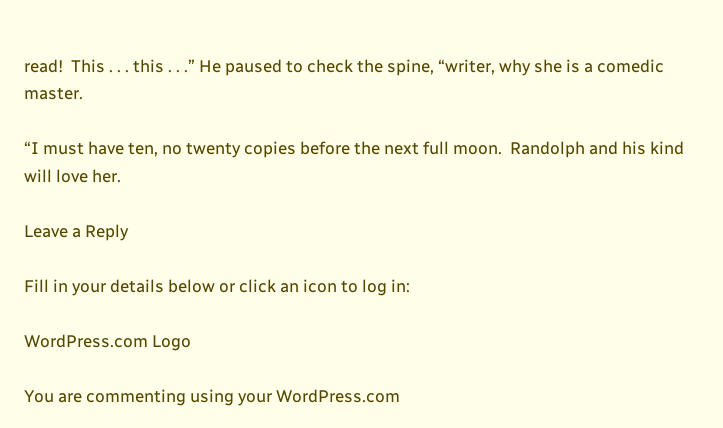read!  This . . . this . . .” He paused to check the spine, “writer, why she is a comedic master.

“I must have ten, no twenty copies before the next full moon.  Randolph and his kind will love her.

Leave a Reply

Fill in your details below or click an icon to log in:

WordPress.com Logo

You are commenting using your WordPress.com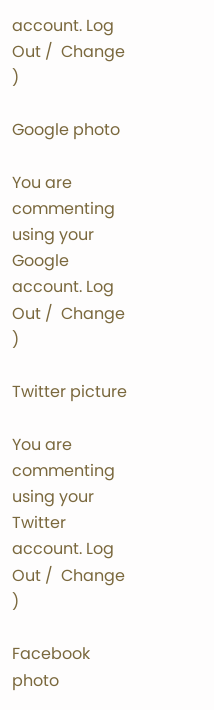account. Log Out /  Change )

Google photo

You are commenting using your Google account. Log Out /  Change )

Twitter picture

You are commenting using your Twitter account. Log Out /  Change )

Facebook photo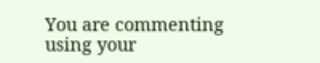You are commenting using your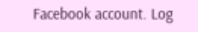Facebook account. Log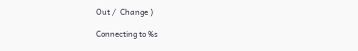Out /  Change )

Connecting to %s